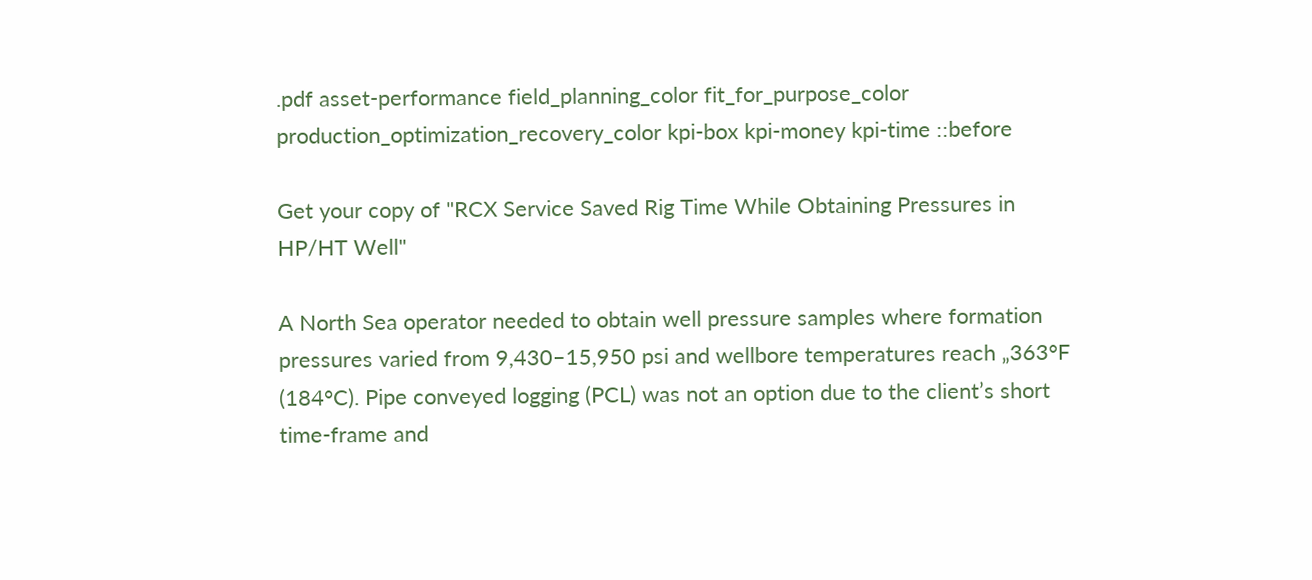.pdf asset-performance field_planning_color fit_for_purpose_color production_optimization_recovery_color kpi-box kpi-money kpi-time ::before

Get your copy of "RCX Service Saved Rig Time While Obtaining Pressures in HP/HT Well"

A North Sea operator needed to obtain well pressure samples where formation pressures varied from 9,430–15,950 psi and wellbore temperatures reach „363°F (184°C). Pipe conveyed logging (PCL) was not an option due to the client’s short time-frame and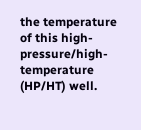the temperature of this high-pressure/high-temperature (HP/HT) well.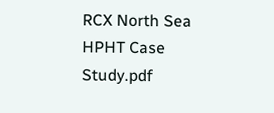RCX North Sea HPHT Case Study.pdf